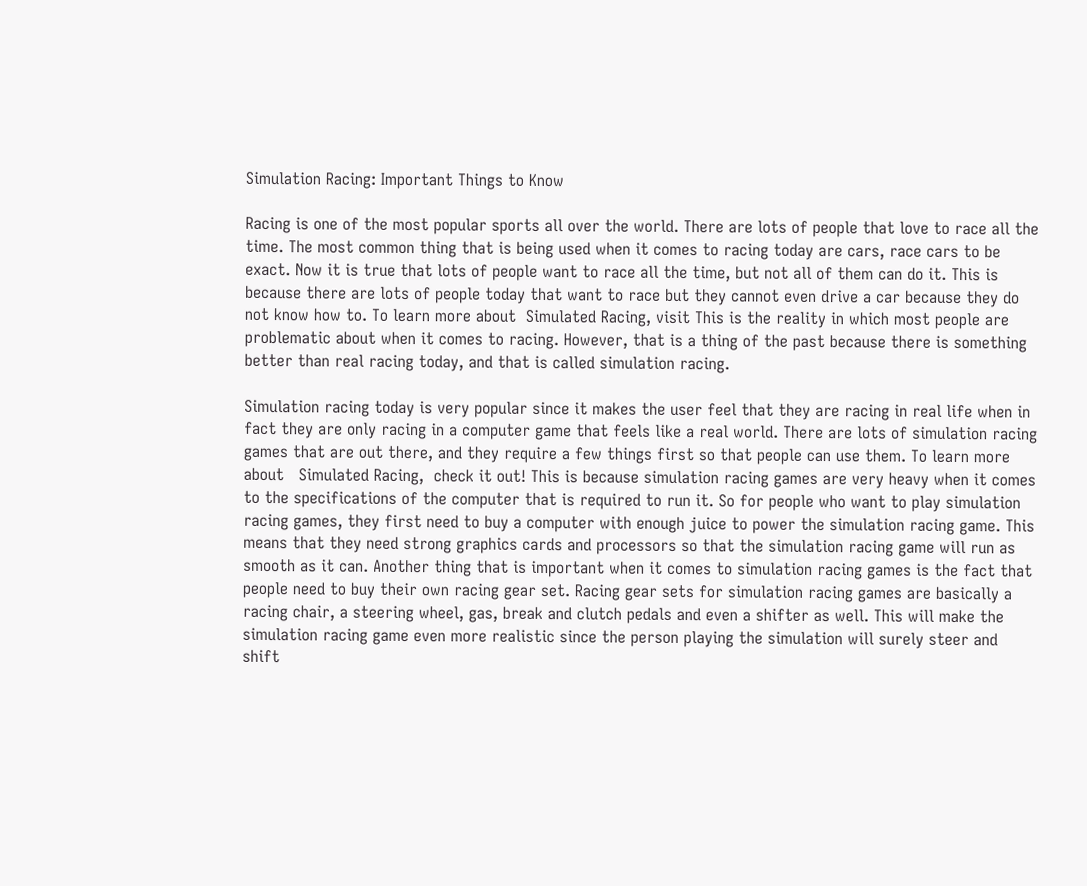Simulation Racing: Important Things to Know

Racing is one of the most popular sports all over the world. There are lots of people that love to race all the time. The most common thing that is being used when it comes to racing today are cars, race cars to be exact. Now it is true that lots of people want to race all the time, but not all of them can do it. This is because there are lots of people today that want to race but they cannot even drive a car because they do not know how to. To learn more about  Simulated Racing, visit This is the reality in which most people are problematic about when it comes to racing. However, that is a thing of the past because there is something better than real racing today, and that is called simulation racing.

Simulation racing today is very popular since it makes the user feel that they are racing in real life when in fact they are only racing in a computer game that feels like a real world. There are lots of simulation racing games that are out there, and they require a few things first so that people can use them. To learn more about   Simulated Racing,  check it out! This is because simulation racing games are very heavy when it comes to the specifications of the computer that is required to run it. So for people who want to play simulation racing games, they first need to buy a computer with enough juice to power the simulation racing game. This means that they need strong graphics cards and processors so that the simulation racing game will run as smooth as it can. Another thing that is important when it comes to simulation racing games is the fact that people need to buy their own racing gear set. Racing gear sets for simulation racing games are basically a racing chair, a steering wheel, gas, break and clutch pedals and even a shifter as well. This will make the simulation racing game even more realistic since the person playing the simulation will surely steer and shift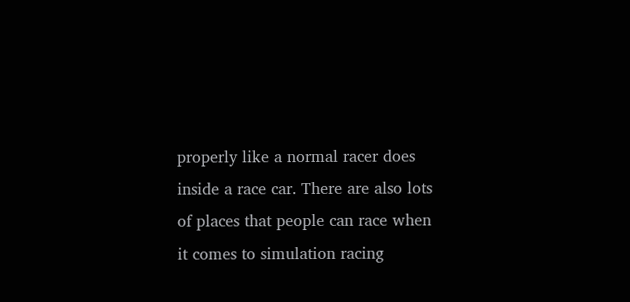properly like a normal racer does inside a race car. There are also lots of places that people can race when it comes to simulation racing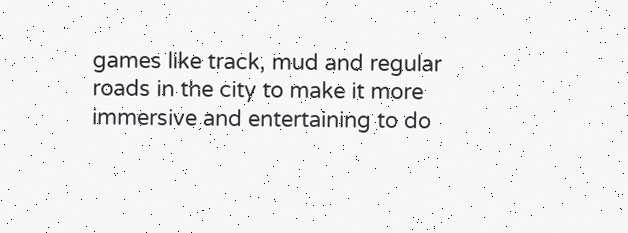games like track, mud and regular roads in the city to make it more immersive and entertaining to do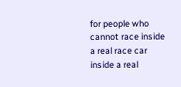for people who cannot race inside a real race car inside a real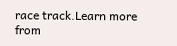race track.Learn more from